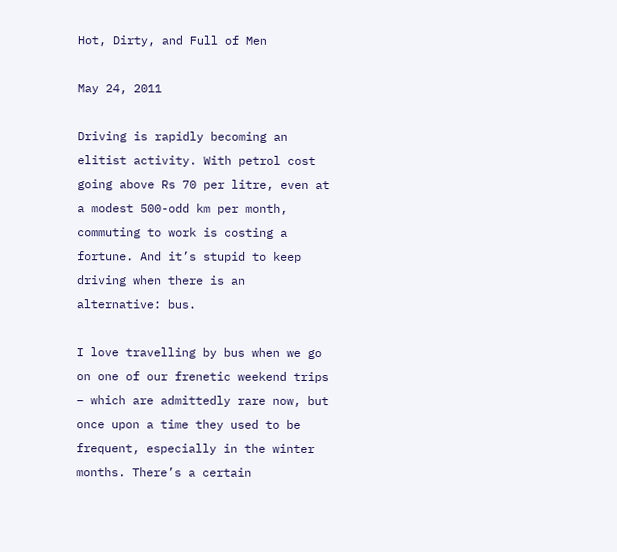Hot, Dirty, and Full of Men

May 24, 2011

Driving is rapidly becoming an elitist activity. With petrol cost going above Rs 70 per litre, even at a modest 500-odd km per month, commuting to work is costing a fortune. And it’s stupid to keep driving when there is an alternative: bus.

I love travelling by bus when we go on one of our frenetic weekend trips – which are admittedly rare now, but once upon a time they used to be frequent, especially in the winter months. There’s a certain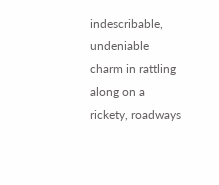indescribable, undeniable charm in rattling along on a rickety, roadways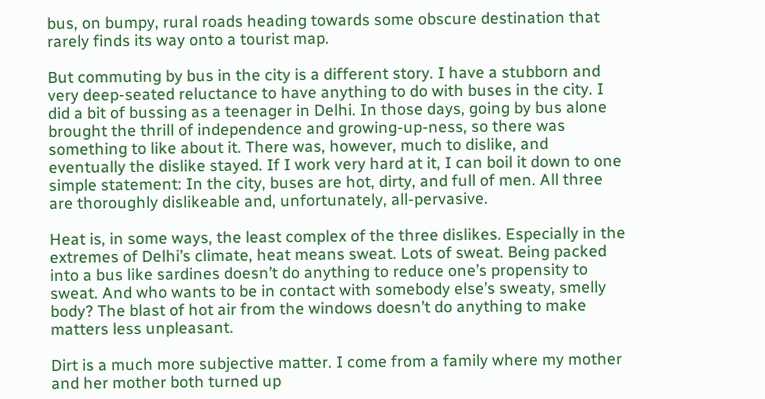bus, on bumpy, rural roads heading towards some obscure destination that rarely finds its way onto a tourist map.

But commuting by bus in the city is a different story. I have a stubborn and very deep-seated reluctance to have anything to do with buses in the city. I did a bit of bussing as a teenager in Delhi. In those days, going by bus alone brought the thrill of independence and growing-up-ness, so there was something to like about it. There was, however, much to dislike, and eventually the dislike stayed. If I work very hard at it, I can boil it down to one simple statement: In the city, buses are hot, dirty, and full of men. All three are thoroughly dislikeable and, unfortunately, all-pervasive.

Heat is, in some ways, the least complex of the three dislikes. Especially in the extremes of Delhi’s climate, heat means sweat. Lots of sweat. Being packed into a bus like sardines doesn’t do anything to reduce one’s propensity to sweat. And who wants to be in contact with somebody else’s sweaty, smelly body? The blast of hot air from the windows doesn’t do anything to make matters less unpleasant.

Dirt is a much more subjective matter. I come from a family where my mother and her mother both turned up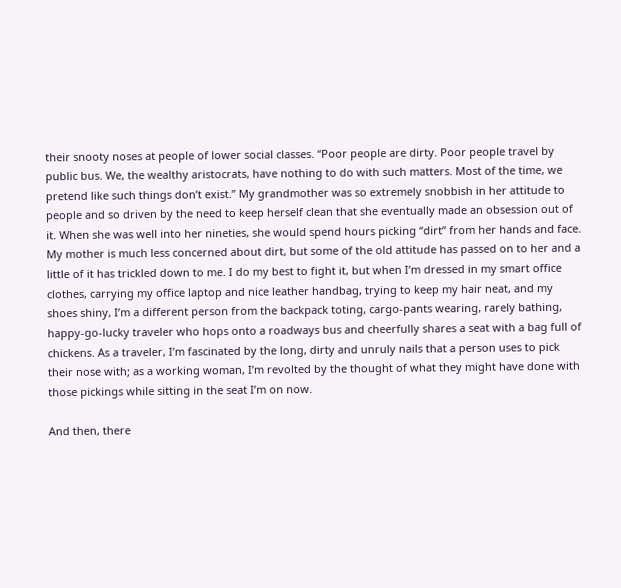their snooty noses at people of lower social classes. “Poor people are dirty. Poor people travel by public bus. We, the wealthy aristocrats, have nothing to do with such matters. Most of the time, we pretend like such things don’t exist.” My grandmother was so extremely snobbish in her attitude to people and so driven by the need to keep herself clean that she eventually made an obsession out of it. When she was well into her nineties, she would spend hours picking “dirt” from her hands and face. My mother is much less concerned about dirt, but some of the old attitude has passed on to her and a little of it has trickled down to me. I do my best to fight it, but when I’m dressed in my smart office clothes, carrying my office laptop and nice leather handbag, trying to keep my hair neat, and my shoes shiny, I’m a different person from the backpack toting, cargo-pants wearing, rarely bathing, happy-go-lucky traveler who hops onto a roadways bus and cheerfully shares a seat with a bag full of chickens. As a traveler, I’m fascinated by the long, dirty and unruly nails that a person uses to pick their nose with; as a working woman, I’m revolted by the thought of what they might have done with those pickings while sitting in the seat I’m on now.

And then, there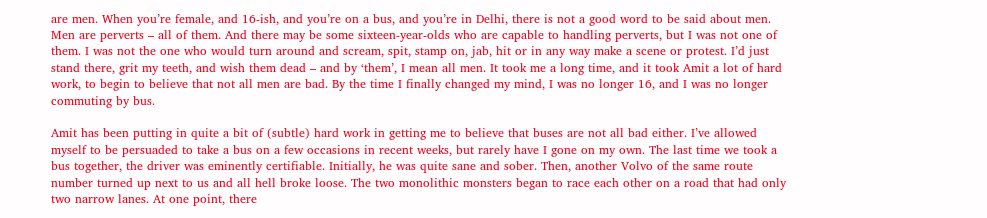are men. When you’re female, and 16-ish, and you’re on a bus, and you’re in Delhi, there is not a good word to be said about men. Men are perverts – all of them. And there may be some sixteen-year-olds who are capable to handling perverts, but I was not one of them. I was not the one who would turn around and scream, spit, stamp on, jab, hit or in any way make a scene or protest. I’d just stand there, grit my teeth, and wish them dead – and by ‘them’, I mean all men. It took me a long time, and it took Amit a lot of hard work, to begin to believe that not all men are bad. By the time I finally changed my mind, I was no longer 16, and I was no longer commuting by bus.

Amit has been putting in quite a bit of (subtle) hard work in getting me to believe that buses are not all bad either. I’ve allowed myself to be persuaded to take a bus on a few occasions in recent weeks, but rarely have I gone on my own. The last time we took a bus together, the driver was eminently certifiable. Initially, he was quite sane and sober. Then, another Volvo of the same route number turned up next to us and all hell broke loose. The two monolithic monsters began to race each other on a road that had only two narrow lanes. At one point, there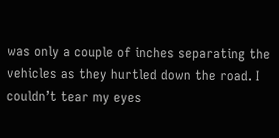was only a couple of inches separating the vehicles as they hurtled down the road. I couldn’t tear my eyes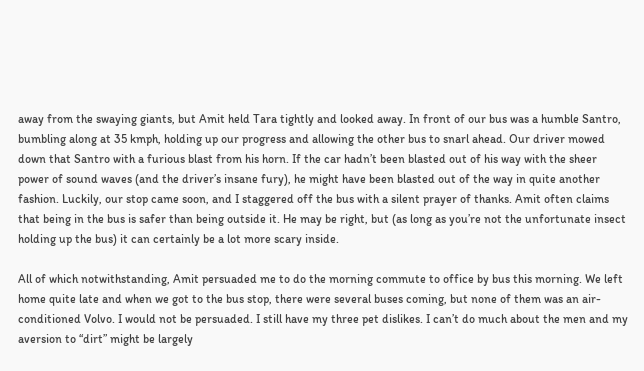away from the swaying giants, but Amit held Tara tightly and looked away. In front of our bus was a humble Santro, bumbling along at 35 kmph, holding up our progress and allowing the other bus to snarl ahead. Our driver mowed down that Santro with a furious blast from his horn. If the car hadn’t been blasted out of his way with the sheer power of sound waves (and the driver’s insane fury), he might have been blasted out of the way in quite another fashion. Luckily, our stop came soon, and I staggered off the bus with a silent prayer of thanks. Amit often claims that being in the bus is safer than being outside it. He may be right, but (as long as you’re not the unfortunate insect holding up the bus) it can certainly be a lot more scary inside.

All of which notwithstanding, Amit persuaded me to do the morning commute to office by bus this morning. We left home quite late and when we got to the bus stop, there were several buses coming, but none of them was an air-conditioned Volvo. I would not be persuaded. I still have my three pet dislikes. I can’t do much about the men and my aversion to “dirt” might be largely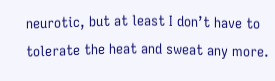neurotic, but at least I don’t have to tolerate the heat and sweat any more.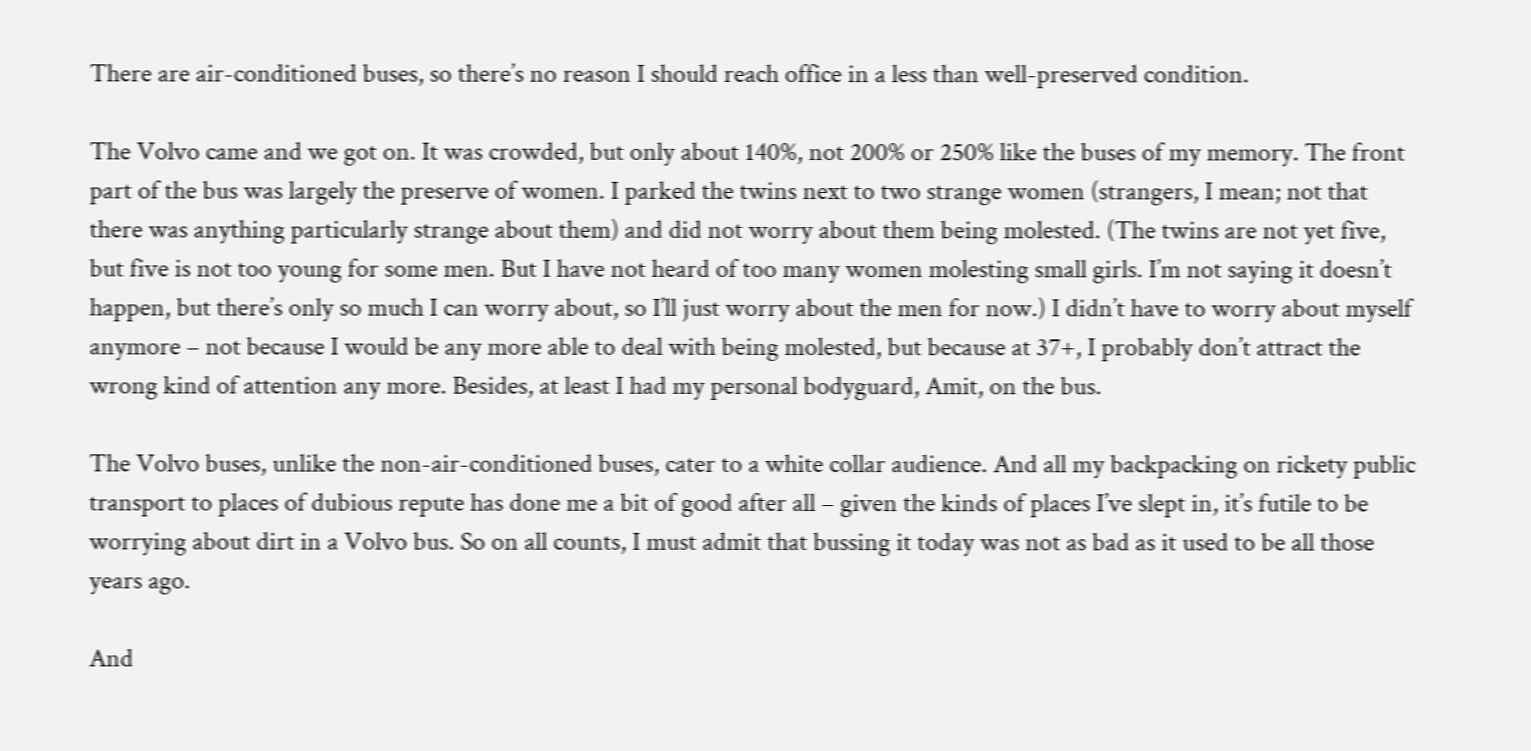There are air-conditioned buses, so there’s no reason I should reach office in a less than well-preserved condition.

The Volvo came and we got on. It was crowded, but only about 140%, not 200% or 250% like the buses of my memory. The front part of the bus was largely the preserve of women. I parked the twins next to two strange women (strangers, I mean; not that there was anything particularly strange about them) and did not worry about them being molested. (The twins are not yet five, but five is not too young for some men. But I have not heard of too many women molesting small girls. I’m not saying it doesn’t happen, but there’s only so much I can worry about, so I’ll just worry about the men for now.) I didn’t have to worry about myself anymore – not because I would be any more able to deal with being molested, but because at 37+, I probably don’t attract the wrong kind of attention any more. Besides, at least I had my personal bodyguard, Amit, on the bus.

The Volvo buses, unlike the non-air-conditioned buses, cater to a white collar audience. And all my backpacking on rickety public transport to places of dubious repute has done me a bit of good after all – given the kinds of places I’ve slept in, it’s futile to be worrying about dirt in a Volvo bus. So on all counts, I must admit that bussing it today was not as bad as it used to be all those years ago.

And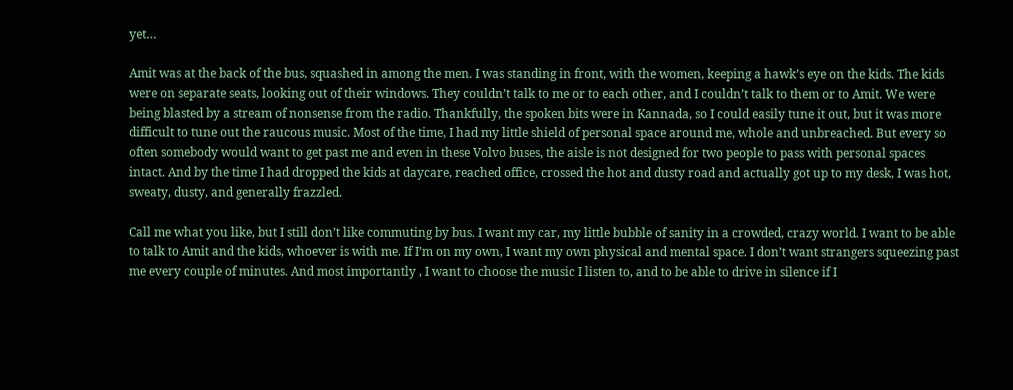yet…

Amit was at the back of the bus, squashed in among the men. I was standing in front, with the women, keeping a hawk’s eye on the kids. The kids were on separate seats, looking out of their windows. They couldn’t talk to me or to each other, and I couldn’t talk to them or to Amit. We were being blasted by a stream of nonsense from the radio. Thankfully, the spoken bits were in Kannada, so I could easily tune it out, but it was more difficult to tune out the raucous music. Most of the time, I had my little shield of personal space around me, whole and unbreached. But every so often somebody would want to get past me and even in these Volvo buses, the aisle is not designed for two people to pass with personal spaces intact. And by the time I had dropped the kids at daycare, reached office, crossed the hot and dusty road and actually got up to my desk, I was hot, sweaty, dusty, and generally frazzled.

Call me what you like, but I still don’t like commuting by bus. I want my car, my little bubble of sanity in a crowded, crazy world. I want to be able to talk to Amit and the kids, whoever is with me. If I’m on my own, I want my own physical and mental space. I don’t want strangers squeezing past me every couple of minutes. And most importantly , I want to choose the music I listen to, and to be able to drive in silence if I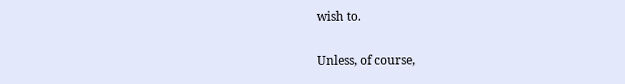wish to.

Unless, of course,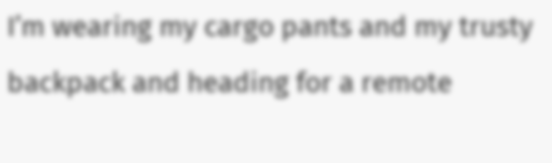I’m wearing my cargo pants and my trusty backpack and heading for a remote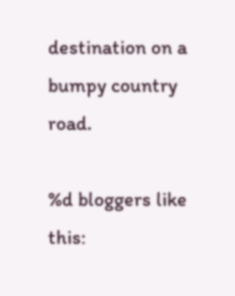destination on a bumpy country road.

%d bloggers like this: